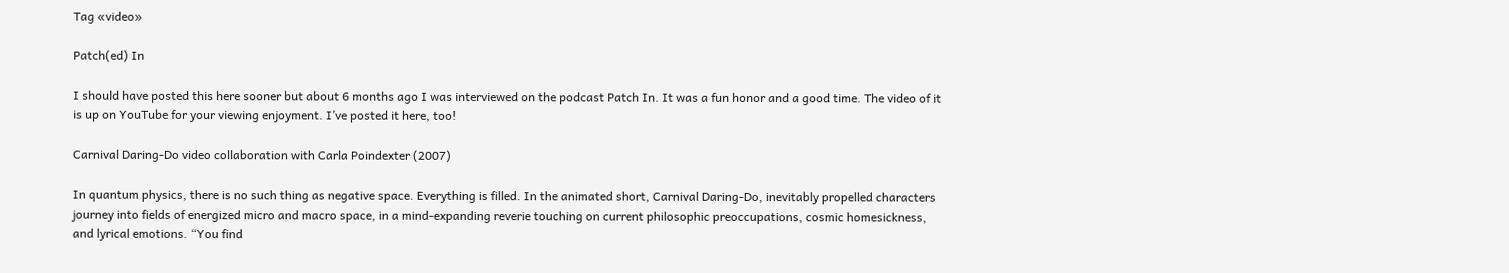Tag «video»

Patch(ed) In

I should have posted this here sooner but about 6 months ago I was interviewed on the podcast Patch In. It was a fun honor and a good time. The video of it is up on YouTube for your viewing enjoyment. I’ve posted it here, too!

Carnival Daring-Do video collaboration with Carla Poindexter (2007)

In quantum physics, there is no such thing as negative space. Everything is filled. In the animated short, Carnival Daring-Do, inevitably propelled characters journey into fields of energized micro and macro space, in a mind-expanding reverie touching on current philosophic preoccupations, cosmic homesickness, and lyrical emotions. “You find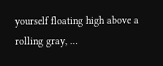yourself floating high above a rolling gray, …